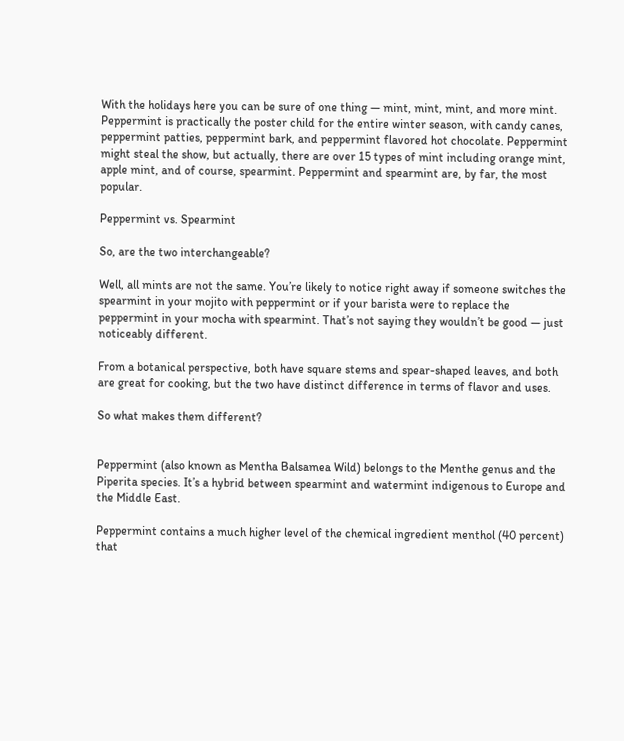With the holidays here you can be sure of one thing — mint, mint, mint, and more mint. Peppermint is practically the poster child for the entire winter season, with candy canes, peppermint patties, peppermint bark, and peppermint flavored hot chocolate. Peppermint might steal the show, but actually, there are over 15 types of mint including orange mint, apple mint, and of course, spearmint. Peppermint and spearmint are, by far, the most popular.

Peppermint vs. Spearmint

So, are the two interchangeable?

Well, all mints are not the same. You’re likely to notice right away if someone switches the spearmint in your mojito with peppermint or if your barista were to replace the peppermint in your mocha with spearmint. That’s not saying they wouldn’t be good — just noticeably different.

From a botanical perspective, both have square stems and spear-shaped leaves, and both are great for cooking, but the two have distinct difference in terms of flavor and uses.

So what makes them different?


Peppermint (also known as Mentha Balsamea Wild) belongs to the Menthe genus and the Piperita species. It’s a hybrid between spearmint and watermint indigenous to Europe and the Middle East.

Peppermint contains a much higher level of the chemical ingredient menthol (40 percent) that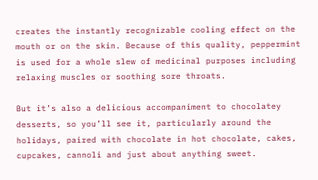creates the instantly recognizable cooling effect on the mouth or on the skin. Because of this quality, peppermint is used for a whole slew of medicinal purposes including relaxing muscles or soothing sore throats.

But it’s also a delicious accompaniment to chocolatey desserts, so you’ll see it, particularly around the holidays, paired with chocolate in hot chocolate, cakes, cupcakes, cannoli and just about anything sweet.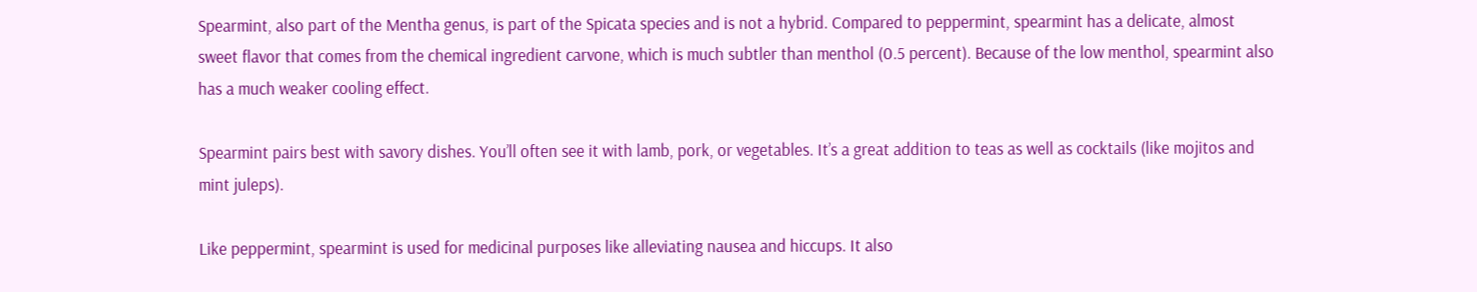Spearmint, also part of the Mentha genus, is part of the Spicata species and is not a hybrid. Compared to peppermint, spearmint has a delicate, almost sweet flavor that comes from the chemical ingredient carvone, which is much subtler than menthol (0.5 percent). Because of the low menthol, spearmint also has a much weaker cooling effect.

Spearmint pairs best with savory dishes. You’ll often see it with lamb, pork, or vegetables. It’s a great addition to teas as well as cocktails (like mojitos and mint juleps).

Like peppermint, spearmint is used for medicinal purposes like alleviating nausea and hiccups. It also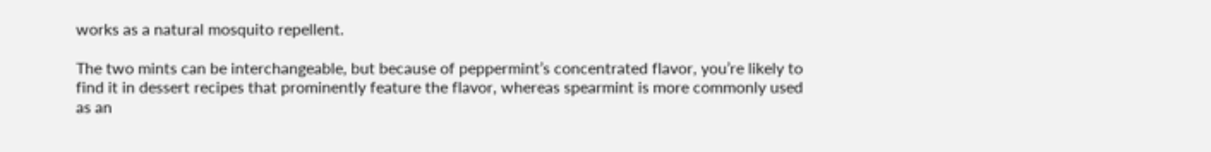works as a natural mosquito repellent.

The two mints can be interchangeable, but because of peppermint’s concentrated flavor, you’re likely to find it in dessert recipes that prominently feature the flavor, whereas spearmint is more commonly used as an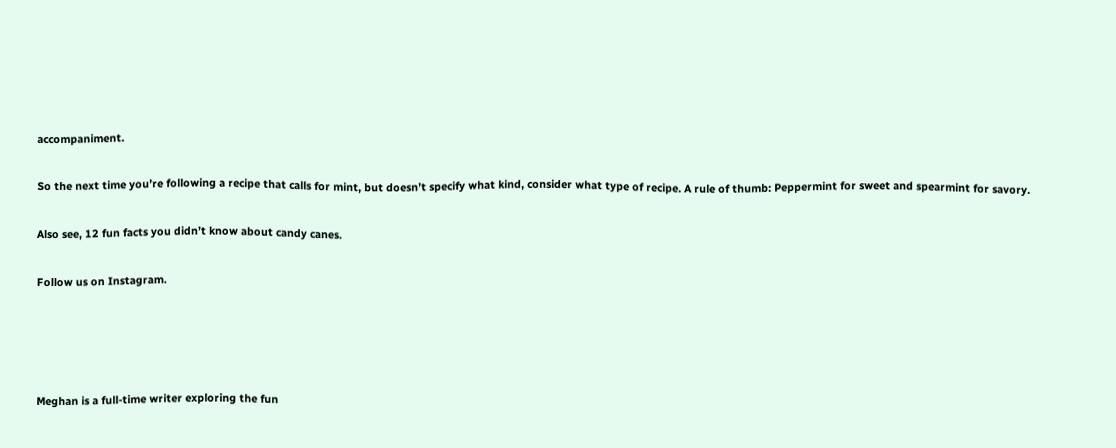accompaniment.

So the next time you’re following a recipe that calls for mint, but doesn’t specify what kind, consider what type of recipe. A rule of thumb: Peppermint for sweet and spearmint for savory.

Also see, 12 fun facts you didn’t know about candy canes.

Follow us on Instagram.




Meghan is a full-time writer exploring the fun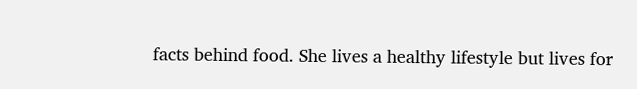facts behind food. She lives a healthy lifestyle but lives for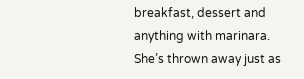breakfast, dessert and anything with marinara. She’s thrown away just as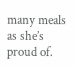many meals as she’s proud of.